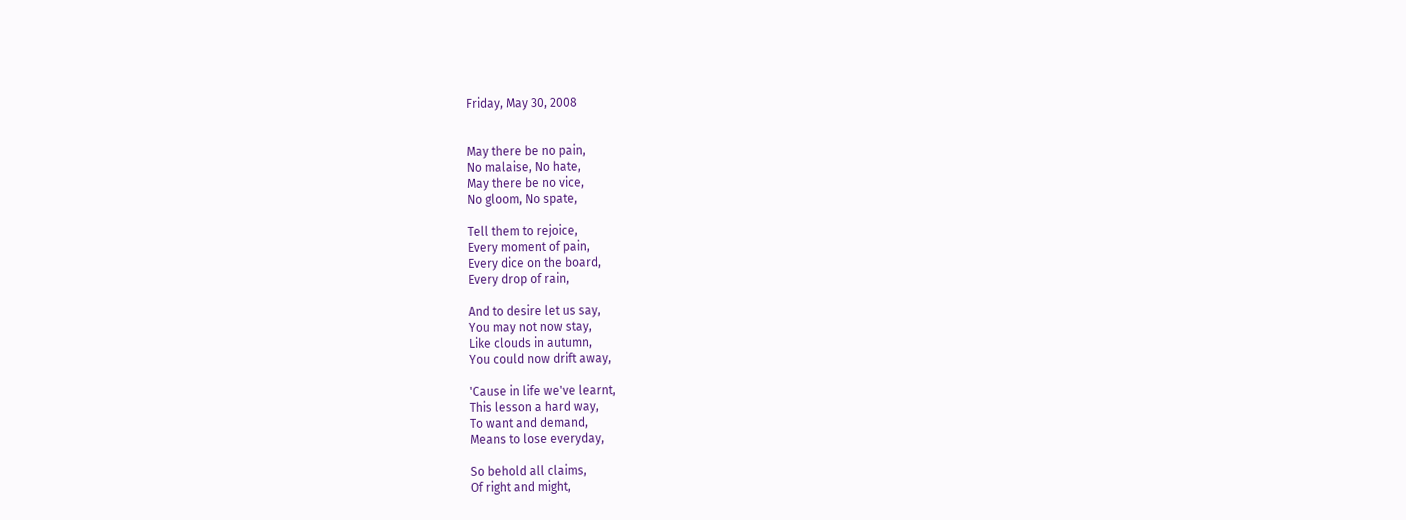Friday, May 30, 2008


May there be no pain,
No malaise, No hate,
May there be no vice,
No gloom, No spate,

Tell them to rejoice,
Every moment of pain,
Every dice on the board,
Every drop of rain,

And to desire let us say,
You may not now stay,
Like clouds in autumn,
You could now drift away,

'Cause in life we've learnt,
This lesson a hard way,
To want and demand,
Means to lose everyday,

So behold all claims,
Of right and might,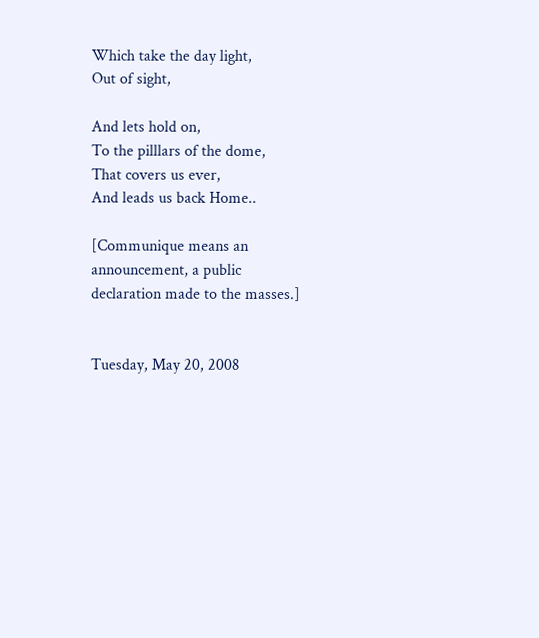Which take the day light,
Out of sight,

And lets hold on,
To the pilllars of the dome,
That covers us ever,
And leads us back Home..

[Communique means an announcement, a public declaration made to the masses.]


Tuesday, May 20, 2008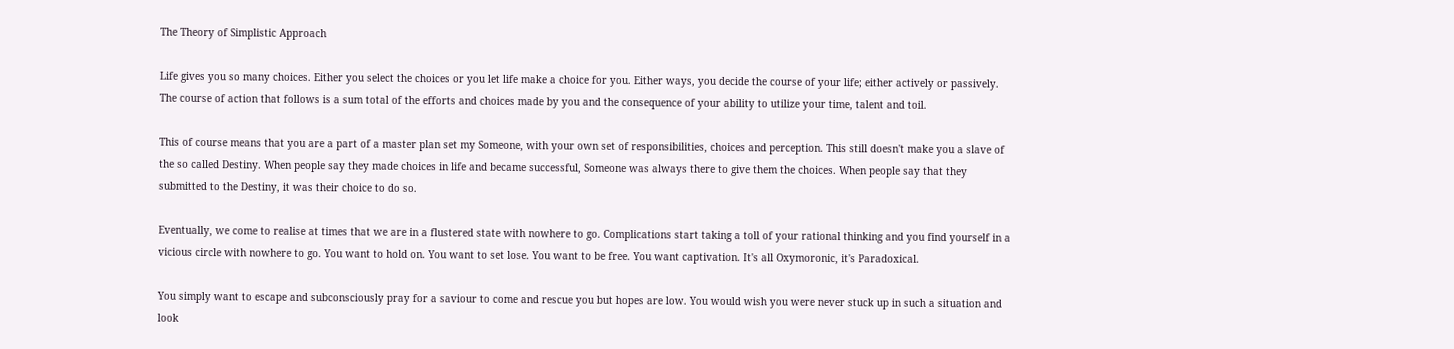The Theory of Simplistic Approach

Life gives you so many choices. Either you select the choices or you let life make a choice for you. Either ways, you decide the course of your life; either actively or passively. The course of action that follows is a sum total of the efforts and choices made by you and the consequence of your ability to utilize your time, talent and toil.

This of course means that you are a part of a master plan set my Someone, with your own set of responsibilities, choices and perception. This still doesn't make you a slave of the so called Destiny. When people say they made choices in life and became successful, Someone was always there to give them the choices. When people say that they submitted to the Destiny, it was their choice to do so.

Eventually, we come to realise at times that we are in a flustered state with nowhere to go. Complications start taking a toll of your rational thinking and you find yourself in a vicious circle with nowhere to go. You want to hold on. You want to set lose. You want to be free. You want captivation. It's all Oxymoronic, it's Paradoxical.

You simply want to escape and subconsciously pray for a saviour to come and rescue you but hopes are low. You would wish you were never stuck up in such a situation and look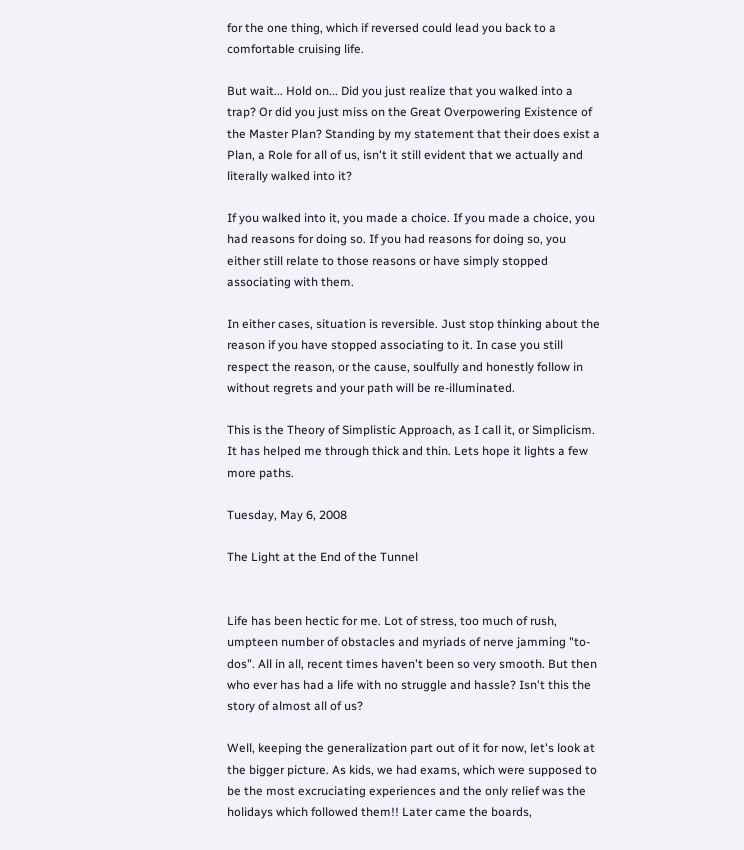for the one thing, which if reversed could lead you back to a comfortable cruising life.

But wait... Hold on... Did you just realize that you walked into a trap? Or did you just miss on the Great Overpowering Existence of the Master Plan? Standing by my statement that their does exist a Plan, a Role for all of us, isn't it still evident that we actually and literally walked into it?

If you walked into it, you made a choice. If you made a choice, you had reasons for doing so. If you had reasons for doing so, you either still relate to those reasons or have simply stopped associating with them.

In either cases, situation is reversible. Just stop thinking about the reason if you have stopped associating to it. In case you still respect the reason, or the cause, soulfully and honestly follow in without regrets and your path will be re-illuminated.

This is the Theory of Simplistic Approach, as I call it, or Simplicism. It has helped me through thick and thin. Lets hope it lights a few more paths.

Tuesday, May 6, 2008

The Light at the End of the Tunnel


Life has been hectic for me. Lot of stress, too much of rush, umpteen number of obstacles and myriads of nerve jamming "to-dos". All in all, recent times haven't been so very smooth. But then who ever has had a life with no struggle and hassle? Isn't this the story of almost all of us?

Well, keeping the generalization part out of it for now, let's look at the bigger picture. As kids, we had exams, which were supposed to be the most excruciating experiences and the only relief was the holidays which followed them!! Later came the boards,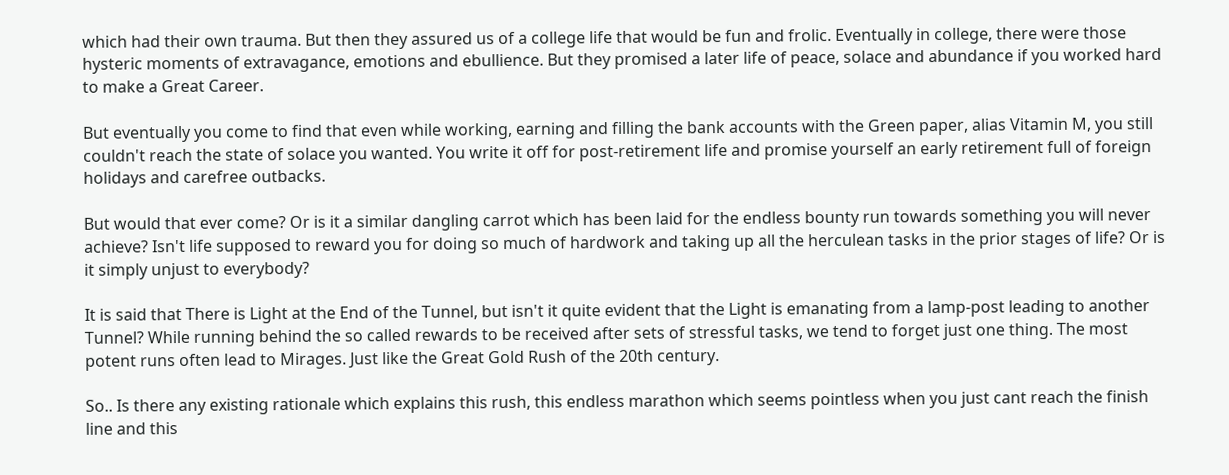which had their own trauma. But then they assured us of a college life that would be fun and frolic. Eventually in college, there were those hysteric moments of extravagance, emotions and ebullience. But they promised a later life of peace, solace and abundance if you worked hard to make a Great Career.

But eventually you come to find that even while working, earning and filling the bank accounts with the Green paper, alias Vitamin M, you still couldn't reach the state of solace you wanted. You write it off for post-retirement life and promise yourself an early retirement full of foreign holidays and carefree outbacks.

But would that ever come? Or is it a similar dangling carrot which has been laid for the endless bounty run towards something you will never achieve? Isn't life supposed to reward you for doing so much of hardwork and taking up all the herculean tasks in the prior stages of life? Or is it simply unjust to everybody?

It is said that There is Light at the End of the Tunnel, but isn't it quite evident that the Light is emanating from a lamp-post leading to another Tunnel? While running behind the so called rewards to be received after sets of stressful tasks, we tend to forget just one thing. The most potent runs often lead to Mirages. Just like the Great Gold Rush of the 20th century.

So.. Is there any existing rationale which explains this rush, this endless marathon which seems pointless when you just cant reach the finish line and this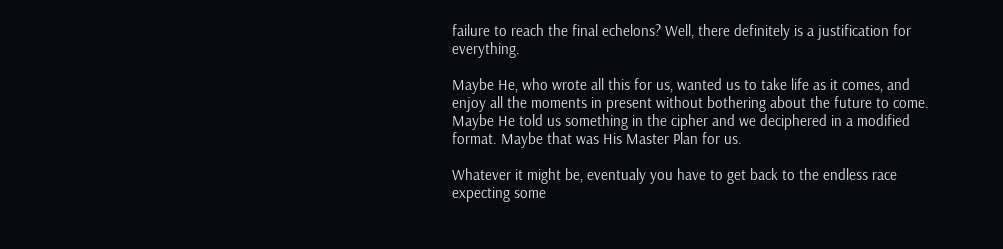failure to reach the final echelons? Well, there definitely is a justification for everything.

Maybe He, who wrote all this for us, wanted us to take life as it comes, and enjoy all the moments in present without bothering about the future to come. Maybe He told us something in the cipher and we deciphered in a modified format. Maybe that was His Master Plan for us.

Whatever it might be, eventualy you have to get back to the endless race expecting some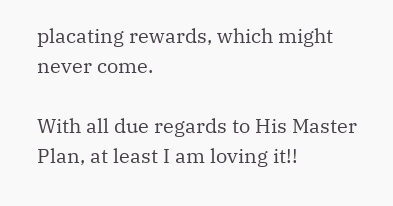placating rewards, which might never come.

With all due regards to His Master Plan, at least I am loving it!!